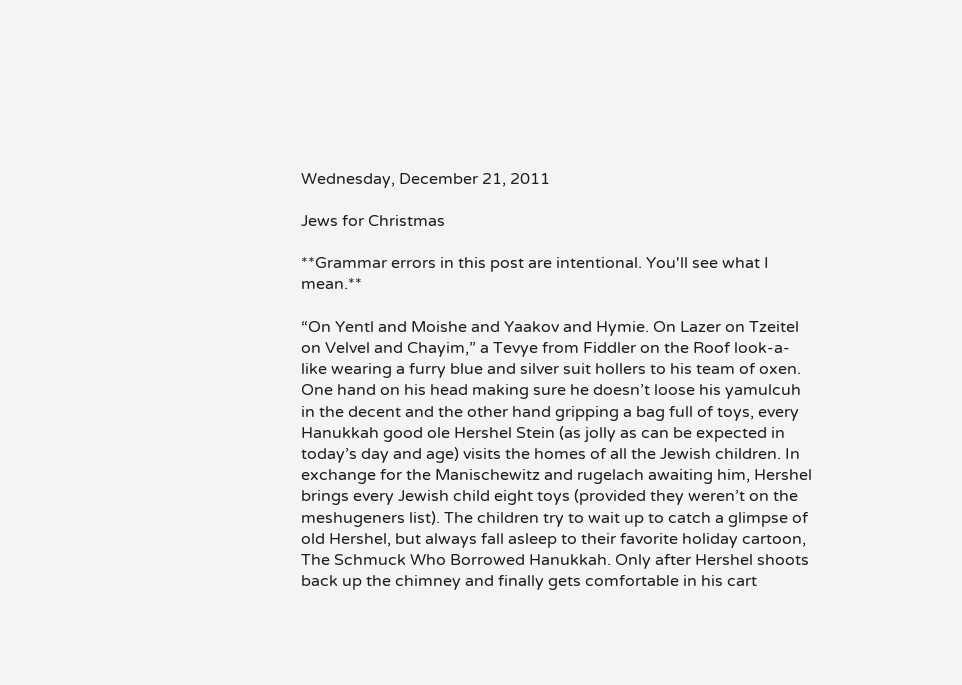Wednesday, December 21, 2011

Jews for Christmas

**Grammar errors in this post are intentional. You'll see what I mean.**

“On Yentl and Moishe and Yaakov and Hymie. On Lazer on Tzeitel on Velvel and Chayim,” a Tevye from Fiddler on the Roof look-a-like wearing a furry blue and silver suit hollers to his team of oxen. One hand on his head making sure he doesn’t loose his yamulcuh in the decent and the other hand gripping a bag full of toys, every Hanukkah good ole Hershel Stein (as jolly as can be expected in today’s day and age) visits the homes of all the Jewish children. In exchange for the Manischewitz and rugelach awaiting him, Hershel brings every Jewish child eight toys (provided they weren’t on the meshugeners list). The children try to wait up to catch a glimpse of old Hershel, but always fall asleep to their favorite holiday cartoon, The Schmuck Who Borrowed Hanukkah. Only after Hershel shoots back up the chimney and finally gets comfortable in his cart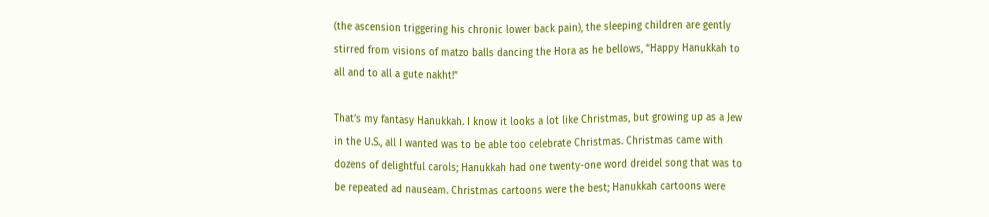(the ascension triggering his chronic lower back pain), the sleeping children are gently stirred from visions of matzo balls dancing the Hora as he bellows, “Happy Hanukkah to all and to all a gute nakht!”

That’s my fantasy Hanukkah. I know it looks a lot like Christmas, but growing up as a Jew in the U.S., all I wanted was to be able too celebrate Christmas. Christmas came with dozens of delightful carols; Hanukkah had one twenty-one word dreidel song that was to be repeated ad nauseam. Christmas cartoons were the best; Hanukkah cartoons were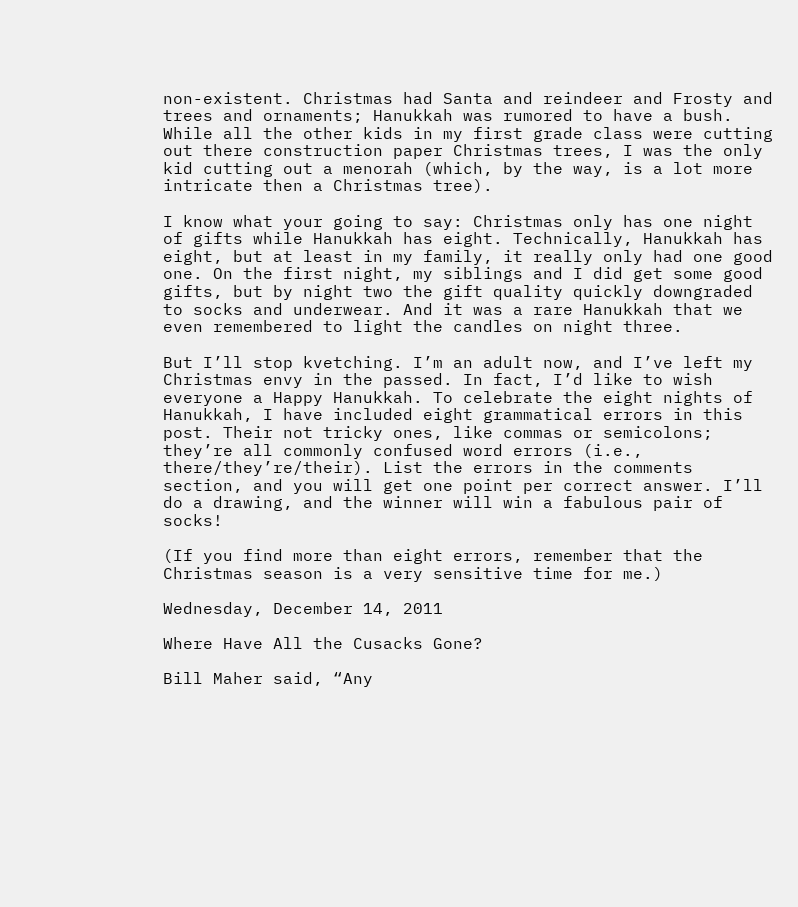non-existent. Christmas had Santa and reindeer and Frosty and trees and ornaments; Hanukkah was rumored to have a bush. While all the other kids in my first grade class were cutting out there construction paper Christmas trees, I was the only kid cutting out a menorah (which, by the way, is a lot more intricate then a Christmas tree).

I know what your going to say: Christmas only has one night of gifts while Hanukkah has eight. Technically, Hanukkah has eight, but at least in my family, it really only had one good one. On the first night, my siblings and I did get some good gifts, but by night two the gift quality quickly downgraded to socks and underwear. And it was a rare Hanukkah that we even remembered to light the candles on night three.

But I’ll stop kvetching. I’m an adult now, and I’ve left my Christmas envy in the passed. In fact, I’d like to wish everyone a Happy Hanukkah. To celebrate the eight nights of Hanukkah, I have included eight grammatical errors in this post. Their not tricky ones, like commas or semicolons; they’re all commonly confused word errors (i.e., there/they’re/their). List the errors in the comments section, and you will get one point per correct answer. I’ll do a drawing, and the winner will win a fabulous pair of socks!

(If you find more than eight errors, remember that the Christmas season is a very sensitive time for me.)

Wednesday, December 14, 2011

Where Have All the Cusacks Gone?

Bill Maher said, “Any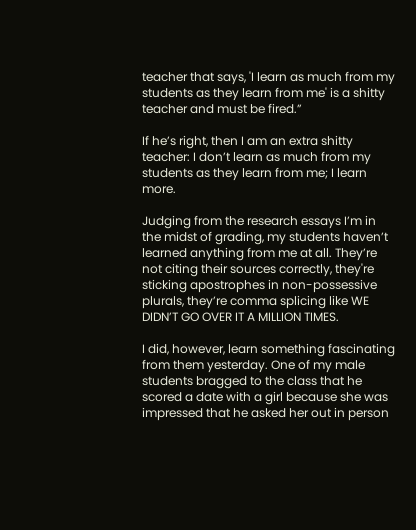teacher that says, 'I learn as much from my students as they learn from me' is a shitty teacher and must be fired.”

If he’s right, then I am an extra shitty teacher: I don’t learn as much from my students as they learn from me; I learn more.

Judging from the research essays I’m in the midst of grading, my students haven’t learned anything from me at all. They’re not citing their sources correctly, they're sticking apostrophes in non-possessive plurals, they’re comma splicing like WE DIDN’T GO OVER IT A MILLION TIMES.

I did, however, learn something fascinating from them yesterday. One of my male students bragged to the class that he scored a date with a girl because she was impressed that he asked her out in person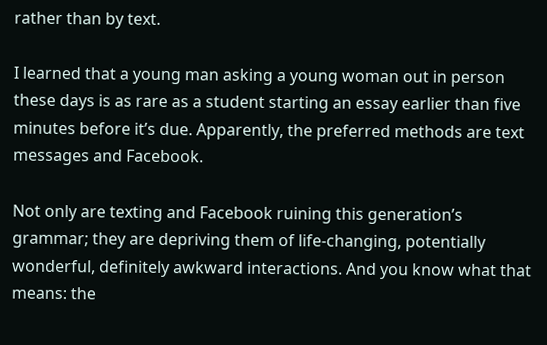rather than by text.

I learned that a young man asking a young woman out in person these days is as rare as a student starting an essay earlier than five minutes before it’s due. Apparently, the preferred methods are text messages and Facebook.

Not only are texting and Facebook ruining this generation’s grammar; they are depriving them of life-changing, potentially wonderful, definitely awkward interactions. And you know what that means: the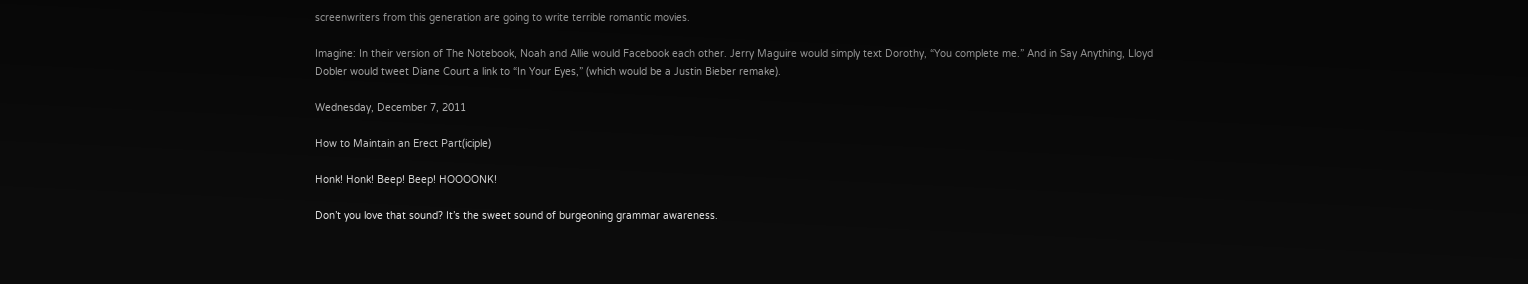screenwriters from this generation are going to write terrible romantic movies.

Imagine: In their version of The Notebook, Noah and Allie would Facebook each other. Jerry Maguire would simply text Dorothy, “You complete me.” And in Say Anything, Lloyd Dobler would tweet Diane Court a link to “In Your Eyes,” (which would be a Justin Bieber remake).

Wednesday, December 7, 2011

How to Maintain an Erect Part(iciple)

Honk! Honk! Beep! Beep! HOOOONK!

Don’t you love that sound? It’s the sweet sound of burgeoning grammar awareness.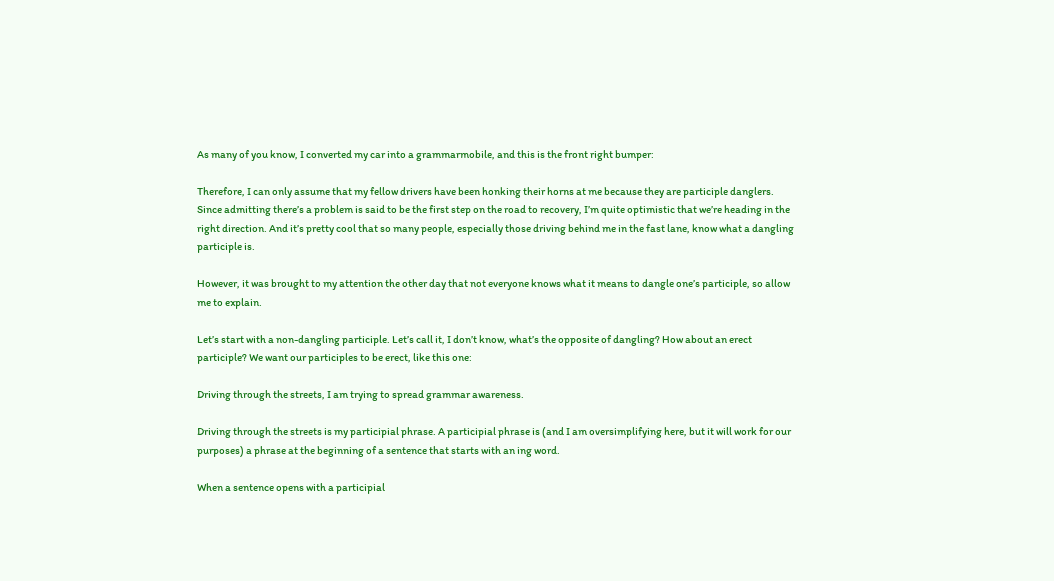As many of you know, I converted my car into a grammarmobile, and this is the front right bumper:

Therefore, I can only assume that my fellow drivers have been honking their horns at me because they are participle danglers. Since admitting there’s a problem is said to be the first step on the road to recovery, I’m quite optimistic that we’re heading in the right direction. And it’s pretty cool that so many people, especially those driving behind me in the fast lane, know what a dangling participle is.

However, it was brought to my attention the other day that not everyone knows what it means to dangle one’s participle, so allow me to explain.

Let’s start with a non-dangling participle. Let’s call it, I don’t know, what’s the opposite of dangling? How about an erect participle? We want our participles to be erect, like this one:

Driving through the streets, I am trying to spread grammar awareness.

Driving through the streets is my participial phrase. A participial phrase is (and I am oversimplifying here, but it will work for our purposes) a phrase at the beginning of a sentence that starts with an ing word.

When a sentence opens with a participial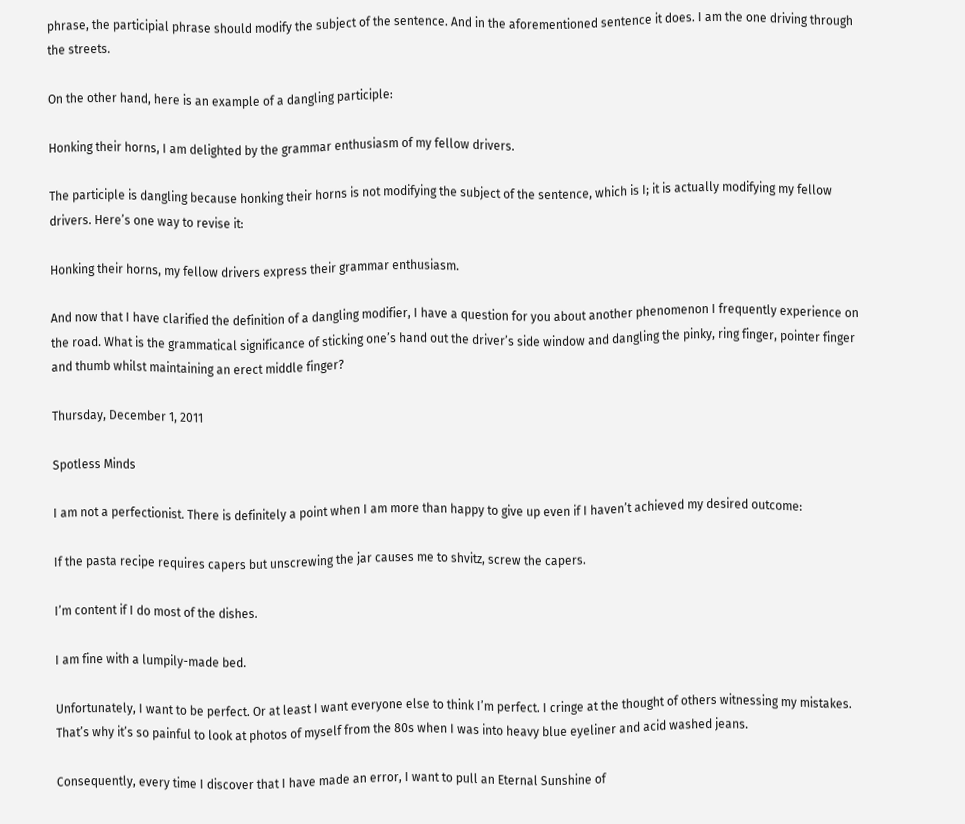phrase, the participial phrase should modify the subject of the sentence. And in the aforementioned sentence it does. I am the one driving through the streets.

On the other hand, here is an example of a dangling participle:

Honking their horns, I am delighted by the grammar enthusiasm of my fellow drivers.

The participle is dangling because honking their horns is not modifying the subject of the sentence, which is I; it is actually modifying my fellow drivers. Here’s one way to revise it:

Honking their horns, my fellow drivers express their grammar enthusiasm.

And now that I have clarified the definition of a dangling modifier, I have a question for you about another phenomenon I frequently experience on the road. What is the grammatical significance of sticking one’s hand out the driver’s side window and dangling the pinky, ring finger, pointer finger and thumb whilst maintaining an erect middle finger?

Thursday, December 1, 2011

Spotless Minds

I am not a perfectionist. There is definitely a point when I am more than happy to give up even if I haven’t achieved my desired outcome:

If the pasta recipe requires capers but unscrewing the jar causes me to shvitz, screw the capers.

I’m content if I do most of the dishes.

I am fine with a lumpily-made bed.

Unfortunately, I want to be perfect. Or at least I want everyone else to think I’m perfect. I cringe at the thought of others witnessing my mistakes. That’s why it’s so painful to look at photos of myself from the 80s when I was into heavy blue eyeliner and acid washed jeans.

Consequently, every time I discover that I have made an error, I want to pull an Eternal Sunshine of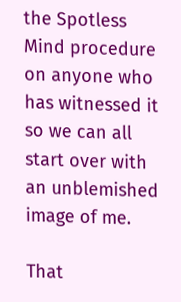the Spotless Mind procedure on anyone who has witnessed it so we can all start over with an unblemished image of me.

That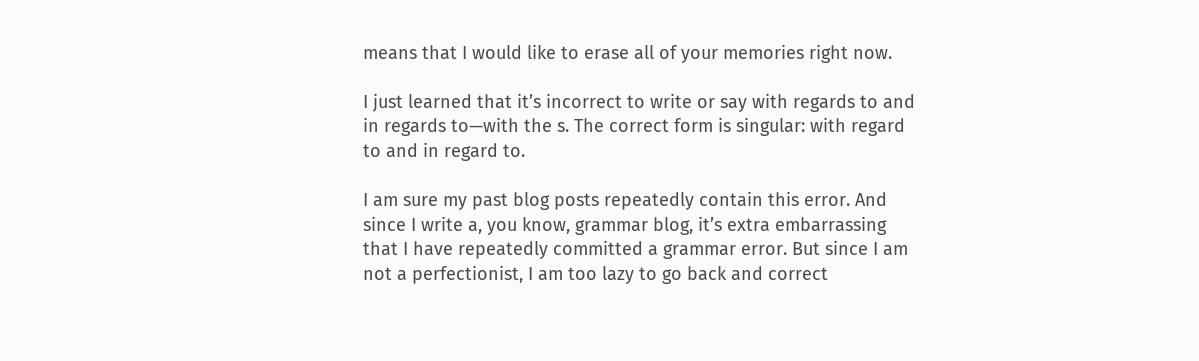means that I would like to erase all of your memories right now.

I just learned that it’s incorrect to write or say with regards to and in regards to—with the s. The correct form is singular: with regard to and in regard to.

I am sure my past blog posts repeatedly contain this error. And since I write a, you know, grammar blog, it’s extra embarrassing that I have repeatedly committed a grammar error. But since I am not a perfectionist, I am too lazy to go back and correct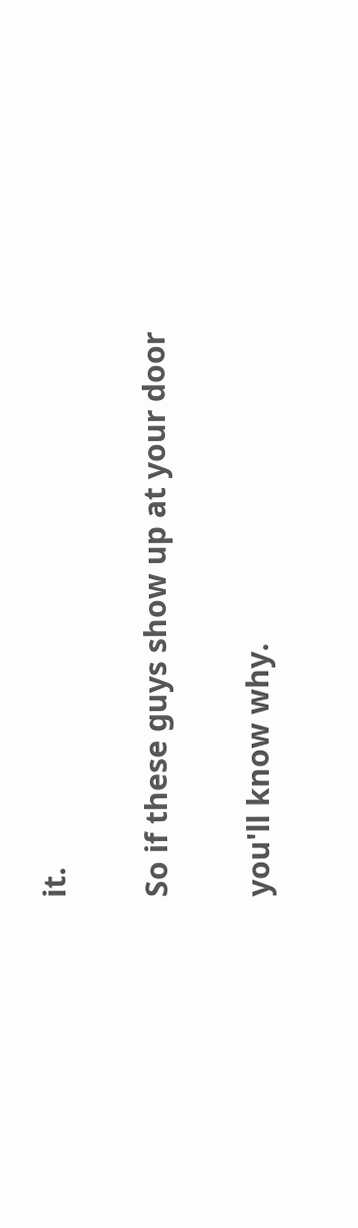it.

So if these guys show up at your door

you'll know why.